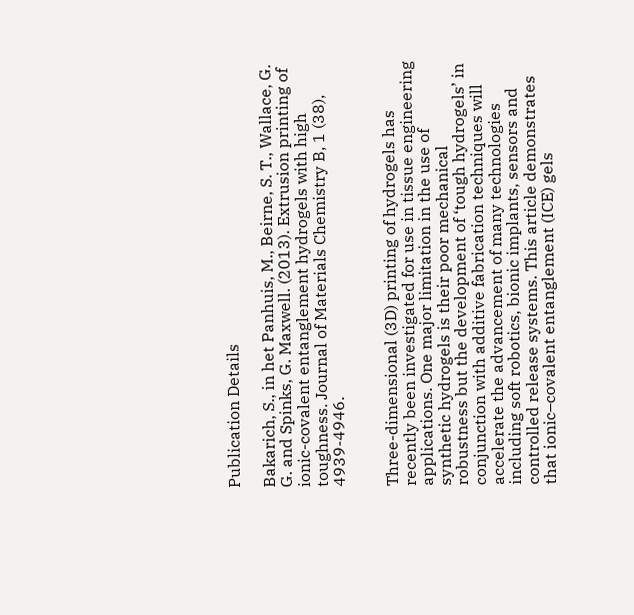Publication Details

Bakarich, S., in het Panhuis, M., Beirne, S. T., Wallace, G. G. and Spinks, G. Maxwell. (2013). Extrusion printing of ionic-covalent entanglement hydrogels with high toughness. Journal of Materials Chemistry B, 1 (38), 4939-4946.


Three-dimensional (3D) printing of hydrogels has recently been investigated for use in tissue engineering applications. One major limitation in the use of synthetic hydrogels is their poor mechanical robustness but the development of ‘tough hydrogels’ in conjunction with additive fabrication techniques will accelerate the advancement of many technologies including soft robotics, bionic implants, sensors and controlled release systems. This article demonstrates that ionic–covalent entanglement (ICE) gels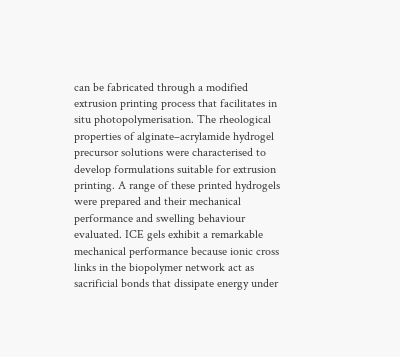can be fabricated through a modified extrusion printing process that facilitates in situ photopolymerisation. The rheological properties of alginate–acrylamide hydrogel precursor solutions were characterised to develop formulations suitable for extrusion printing. A range of these printed hydrogels were prepared and their mechanical performance and swelling behaviour evaluated. ICE gels exhibit a remarkable mechanical performance because ionic cross links in the biopolymer network act as sacrificial bonds that dissipate energy under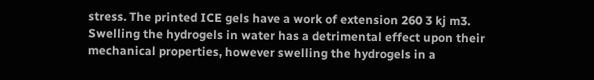stress. The printed ICE gels have a work of extension 260 3 kj m3. Swelling the hydrogels in water has a detrimental effect upon their mechanical properties, however swelling the hydrogels in a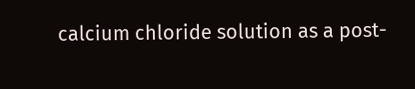calcium chloride solution as a post-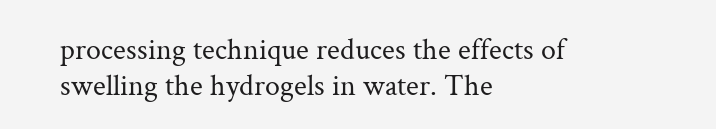processing technique reduces the effects of swelling the hydrogels in water. The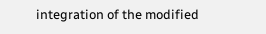integration of the modified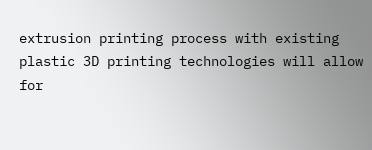extrusion printing process with existing plastic 3D printing technologies will allow for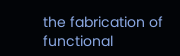the fabrication of functional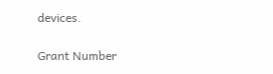devices.

Grant Number